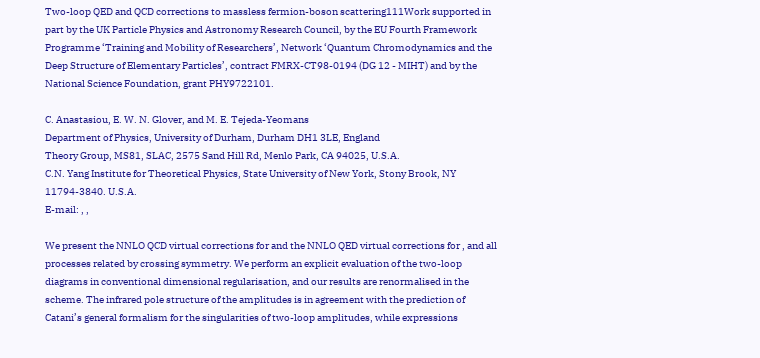Two-loop QED and QCD corrections to massless fermion-boson scattering111Work supported in part by the UK Particle Physics and Astronomy Research Council, by the EU Fourth Framework Programme ‘Training and Mobility of Researchers’, Network ‘Quantum Chromodynamics and the Deep Structure of Elementary Particles’, contract FMRX-CT98-0194 (DG 12 - MIHT) and by the National Science Foundation, grant PHY9722101.

C. Anastasiou, E. W. N. Glover, and M. E. Tejeda-Yeomans
Department of Physics, University of Durham, Durham DH1 3LE, England
Theory Group, MS81, SLAC, 2575 Sand Hill Rd, Menlo Park, CA 94025, U.S.A.
C.N. Yang Institute for Theoretical Physics, State University of New York, Stony Brook, NY 11794-3840. U.S.A.
E-mail: , ,

We present the NNLO QCD virtual corrections for and the NNLO QED virtual corrections for , and all processes related by crossing symmetry. We perform an explicit evaluation of the two-loop diagrams in conventional dimensional regularisation, and our results are renormalised in the  scheme. The infrared pole structure of the amplitudes is in agreement with the prediction of Catani’s general formalism for the singularities of two-loop amplitudes, while expressions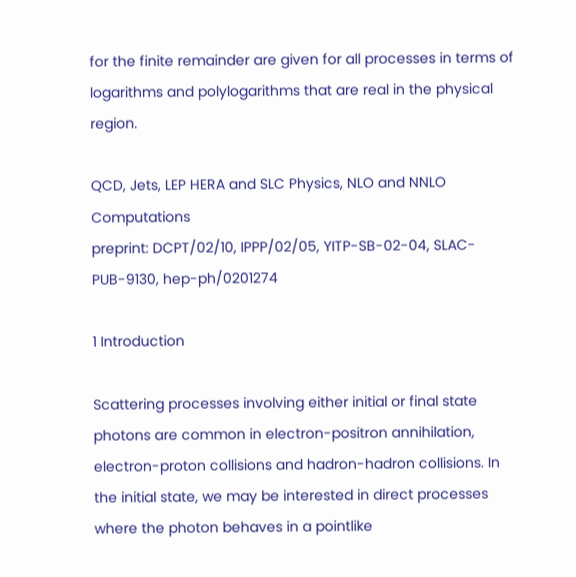for the finite remainder are given for all processes in terms of logarithms and polylogarithms that are real in the physical region.

QCD, Jets, LEP HERA and SLC Physics, NLO and NNLO Computations
preprint: DCPT/02/10, IPPP/02/05, YITP-SB-02-04, SLAC-PUB-9130, hep-ph/0201274

1 Introduction

Scattering processes involving either initial or final state photons are common in electron-positron annihilation, electron-proton collisions and hadron-hadron collisions. In the initial state, we may be interested in direct processes where the photon behaves in a pointlike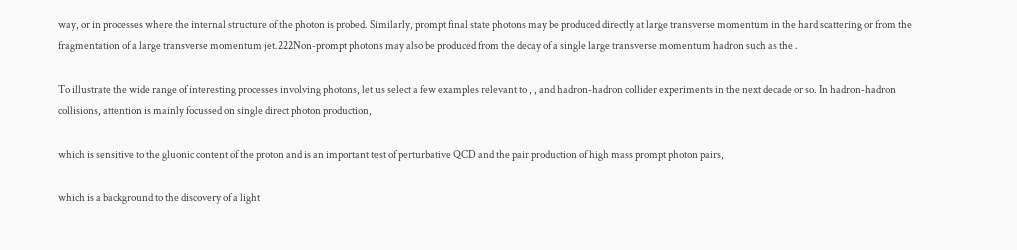way, or in processes where the internal structure of the photon is probed. Similarly, prompt final state photons may be produced directly at large transverse momentum in the hard scattering or from the fragmentation of a large transverse momentum jet.222Non-prompt photons may also be produced from the decay of a single large transverse momentum hadron such as the .

To illustrate the wide range of interesting processes involving photons, let us select a few examples relevant to , , and hadron-hadron collider experiments in the next decade or so. In hadron-hadron collisions, attention is mainly focussed on single direct photon production,

which is sensitive to the gluonic content of the proton and is an important test of perturbative QCD and the pair production of high mass prompt photon pairs,

which is a background to the discovery of a light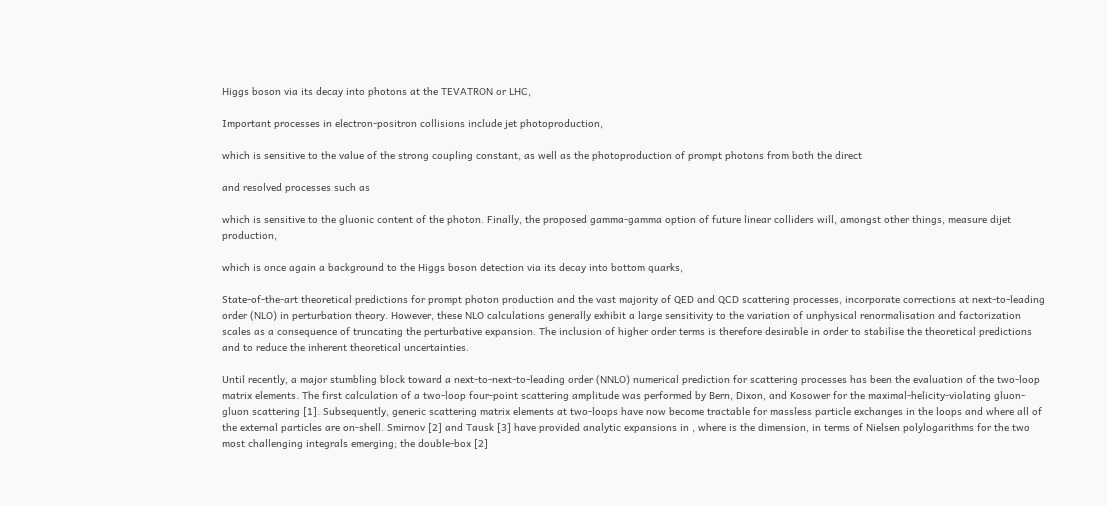Higgs boson via its decay into photons at the TEVATRON or LHC,

Important processes in electron-positron collisions include jet photoproduction,

which is sensitive to the value of the strong coupling constant, as well as the photoproduction of prompt photons from both the direct

and resolved processes such as

which is sensitive to the gluonic content of the photon. Finally, the proposed gamma-gamma option of future linear colliders will, amongst other things, measure dijet production,

which is once again a background to the Higgs boson detection via its decay into bottom quarks,

State-of-the-art theoretical predictions for prompt photon production and the vast majority of QED and QCD scattering processes, incorporate corrections at next-to-leading order (NLO) in perturbation theory. However, these NLO calculations generally exhibit a large sensitivity to the variation of unphysical renormalisation and factorization scales as a consequence of truncating the perturbative expansion. The inclusion of higher order terms is therefore desirable in order to stabilise the theoretical predictions and to reduce the inherent theoretical uncertainties.

Until recently, a major stumbling block toward a next-to-next-to-leading order (NNLO) numerical prediction for scattering processes has been the evaluation of the two-loop matrix elements. The first calculation of a two-loop four-point scattering amplitude was performed by Bern, Dixon, and Kosower for the maximal-helicity-violating gluon-gluon scattering [1]. Subsequently, generic scattering matrix elements at two-loops have now become tractable for massless particle exchanges in the loops and where all of the external particles are on-shell. Smirnov [2] and Tausk [3] have provided analytic expansions in , where is the dimension, in terms of Nielsen polylogarithms for the two most challenging integrals emerging; the double-box [2]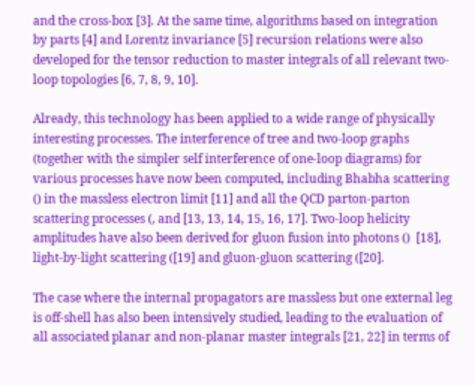and the cross-box [3]. At the same time, algorithms based on integration by parts [4] and Lorentz invariance [5] recursion relations were also developed for the tensor reduction to master integrals of all relevant two-loop topologies [6, 7, 8, 9, 10].

Already, this technology has been applied to a wide range of physically interesting processes. The interference of tree and two-loop graphs (together with the simpler self interference of one-loop diagrams) for various processes have now been computed, including Bhabha scattering () in the massless electron limit [11] and all the QCD parton-parton scattering processes (, and [13, 13, 14, 15, 16, 17]. Two-loop helicity amplitudes have also been derived for gluon fusion into photons ()  [18], light-by-light scattering ([19] and gluon-gluon scattering ([20].

The case where the internal propagators are massless but one external leg is off-shell has also been intensively studied, leading to the evaluation of all associated planar and non-planar master integrals [21, 22] in terms of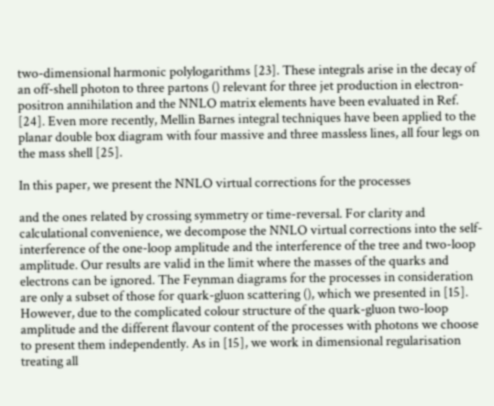two-dimensional harmonic polylogarithms [23]. These integrals arise in the decay of an off-shell photon to three partons () relevant for three jet production in electron-positron annihilation and the NNLO matrix elements have been evaluated in Ref. [24]. Even more recently, Mellin Barnes integral techniques have been applied to the planar double box diagram with four massive and three massless lines, all four legs on the mass shell [25].

In this paper, we present the NNLO virtual corrections for the processes

and the ones related by crossing symmetry or time-reversal. For clarity and calculational convenience, we decompose the NNLO virtual corrections into the self-interference of the one-loop amplitude and the interference of the tree and two-loop amplitude. Our results are valid in the limit where the masses of the quarks and electrons can be ignored. The Feynman diagrams for the processes in consideration are only a subset of those for quark-gluon scattering (), which we presented in [15]. However, due to the complicated colour structure of the quark-gluon two-loop amplitude and the different flavour content of the processes with photons we choose to present them independently. As in [15], we work in dimensional regularisation treating all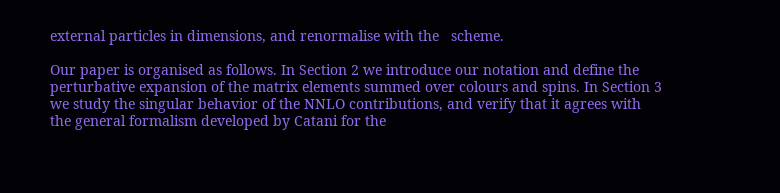external particles in dimensions, and renormalise with the   scheme.

Our paper is organised as follows. In Section 2 we introduce our notation and define the perturbative expansion of the matrix elements summed over colours and spins. In Section 3 we study the singular behavior of the NNLO contributions, and verify that it agrees with the general formalism developed by Catani for the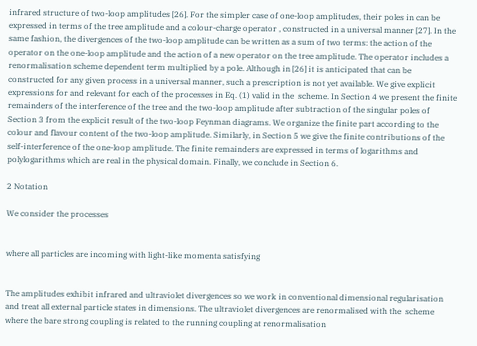infrared structure of two-loop amplitudes [26]. For the simpler case of one-loop amplitudes, their poles in can be expressed in terms of the tree amplitude and a colour-charge operator , constructed in a universal manner [27]. In the same fashion, the divergences of the two-loop amplitude can be written as a sum of two terms: the action of the operator on the one-loop amplitude and the action of a new operator on the tree amplitude. The operator includes a renormalisation scheme dependent term multiplied by a pole. Although in [26] it is anticipated that can be constructed for any given process in a universal manner, such a prescription is not yet available. We give explicit expressions for and relevant for each of the processes in Eq. (1) valid in the  scheme. In Section 4 we present the finite remainders of the interference of the tree and the two-loop amplitude after subtraction of the singular poles of Section 3 from the explicit result of the two-loop Feynman diagrams. We organize the finite part according to the colour and flavour content of the two-loop amplitude. Similarly, in Section 5 we give the finite contributions of the self-interference of the one-loop amplitude. The finite remainders are expressed in terms of logarithms and polylogarithms which are real in the physical domain. Finally, we conclude in Section 6.

2 Notation

We consider the processes


where all particles are incoming with light-like momenta satisfying


The amplitudes exhibit infrared and ultraviolet divergences so we work in conventional dimensional regularisation and treat all external particle states in dimensions. The ultraviolet divergences are renormalised with the  scheme where the bare strong coupling is related to the running coupling at renormalisation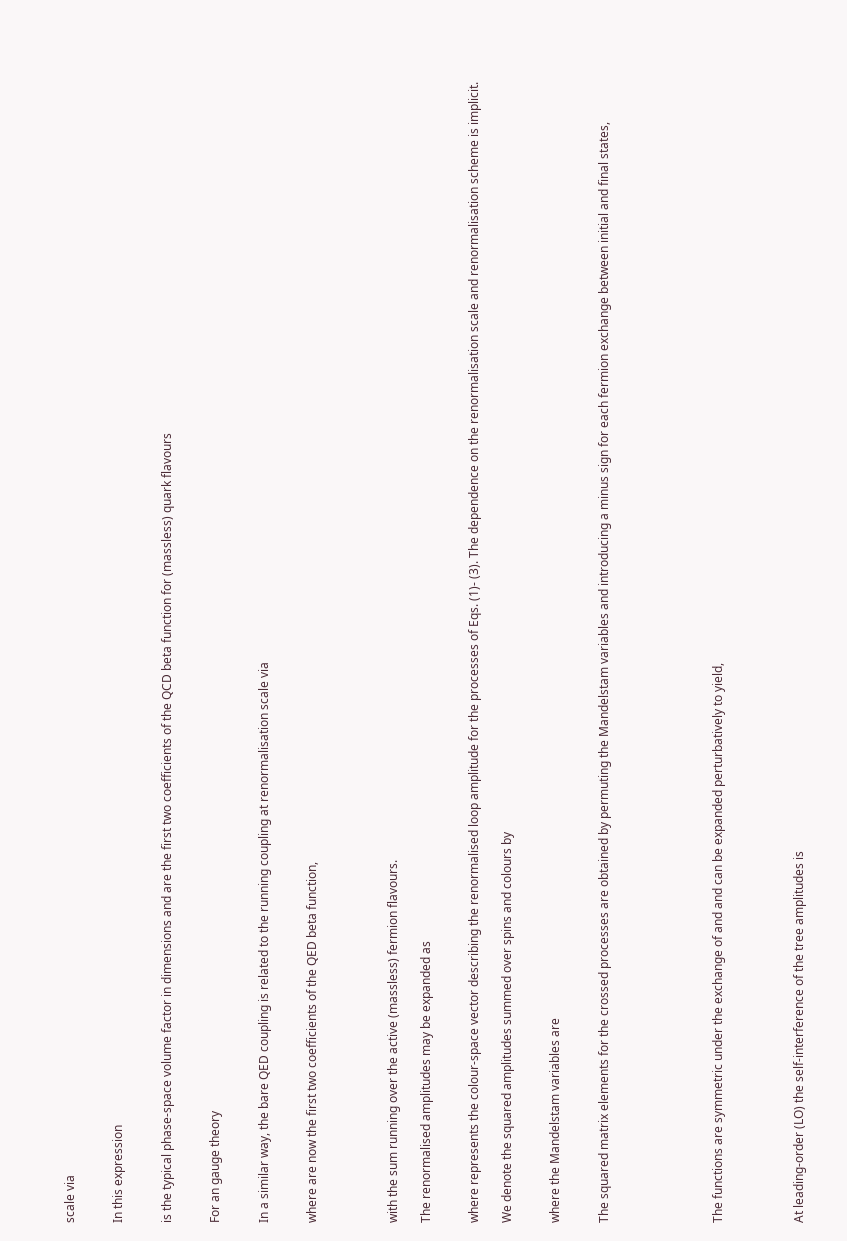scale via


In this expression


is the typical phase-space volume factor in dimensions and are the first two coefficients of the QCD beta function for (massless) quark flavours


For an gauge theory


In a similar way, the bare QED coupling is related to the running coupling at renormalisation scale via


where are now the first two coefficients of the QED beta function,




with the sum running over the active (massless) fermion flavours.

The renormalised amplitudes may be expanded as


where represents the colour-space vector describing the renormalised loop amplitude for the processes of Eqs. (1)- (3). The dependence on the renormalisation scale and renormalisation scheme is implicit.

We denote the squared amplitudes summed over spins and colours by


where the Mandelstam variables are


The squared matrix elements for the crossed processes are obtained by permuting the Mandelstam variables and introducing a minus sign for each fermion exchange between initial and final states,






The functions are symmetric under the exchange of and and can be expanded perturbatively to yield,




At leading-order (LO) the self-interference of the tree amplitudes is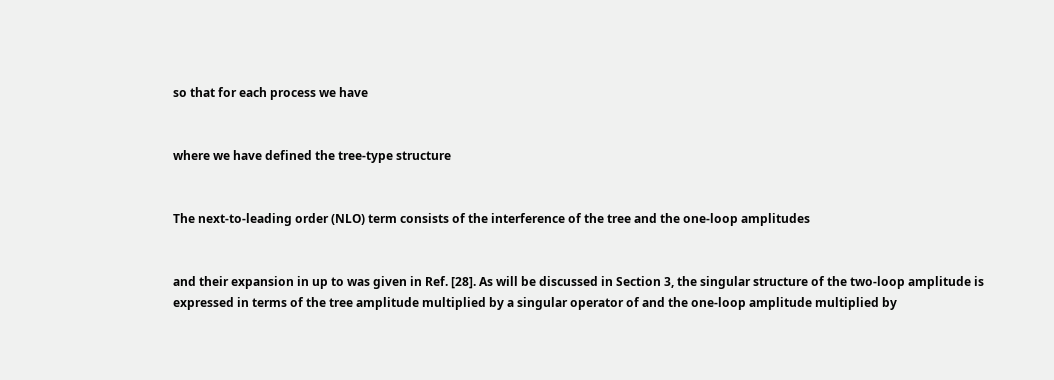so that for each process we have


where we have defined the tree-type structure


The next-to-leading order (NLO) term consists of the interference of the tree and the one-loop amplitudes


and their expansion in up to was given in Ref. [28]. As will be discussed in Section 3, the singular structure of the two-loop amplitude is expressed in terms of the tree amplitude multiplied by a singular operator of and the one-loop amplitude multiplied by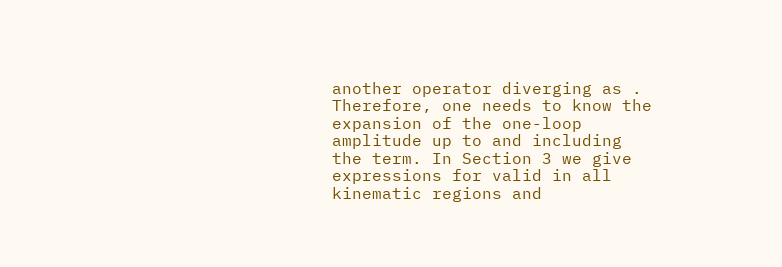another operator diverging as . Therefore, one needs to know the expansion of the one-loop amplitude up to and including the term. In Section 3 we give expressions for valid in all kinematic regions and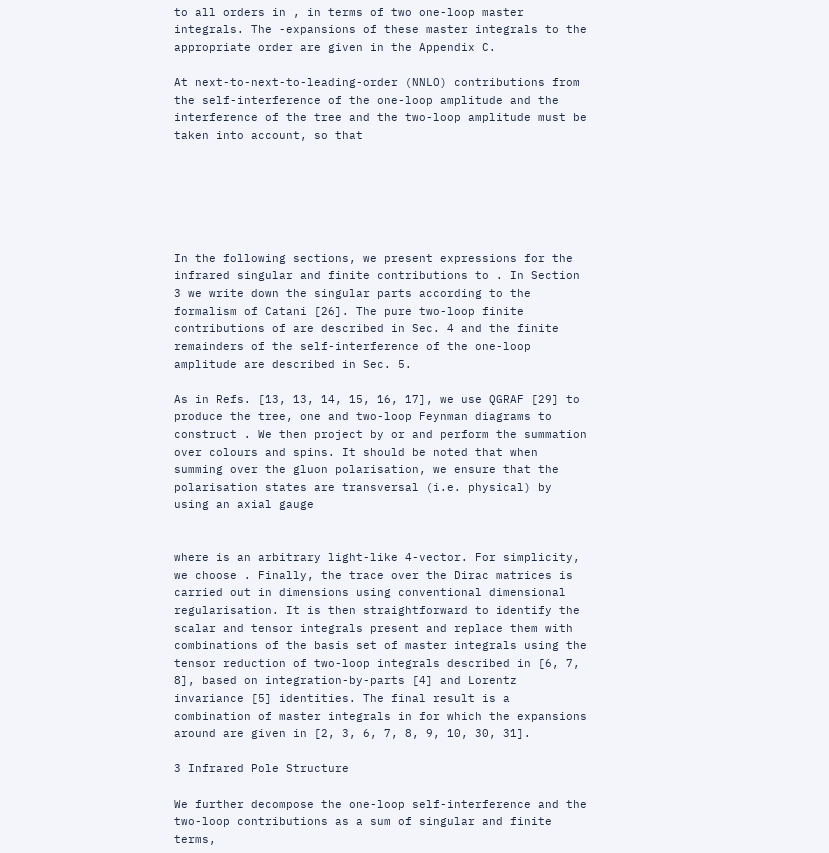to all orders in , in terms of two one-loop master integrals. The -expansions of these master integrals to the appropriate order are given in the Appendix C.

At next-to-next-to-leading-order (NNLO) contributions from the self-interference of the one-loop amplitude and the interference of the tree and the two-loop amplitude must be taken into account, so that






In the following sections, we present expressions for the infrared singular and finite contributions to . In Section 3 we write down the singular parts according to the formalism of Catani [26]. The pure two-loop finite contributions of are described in Sec. 4 and the finite remainders of the self-interference of the one-loop amplitude are described in Sec. 5.

As in Refs. [13, 13, 14, 15, 16, 17], we use QGRAF [29] to produce the tree, one and two-loop Feynman diagrams to construct . We then project by or and perform the summation over colours and spins. It should be noted that when summing over the gluon polarisation, we ensure that the polarisation states are transversal (i.e. physical) by using an axial gauge


where is an arbitrary light-like 4-vector. For simplicity, we choose . Finally, the trace over the Dirac matrices is carried out in dimensions using conventional dimensional regularisation. It is then straightforward to identify the scalar and tensor integrals present and replace them with combinations of the basis set of master integrals using the tensor reduction of two-loop integrals described in [6, 7, 8], based on integration-by-parts [4] and Lorentz invariance [5] identities. The final result is a combination of master integrals in for which the expansions around are given in [2, 3, 6, 7, 8, 9, 10, 30, 31].

3 Infrared Pole Structure

We further decompose the one-loop self-interference and the two-loop contributions as a sum of singular and finite terms,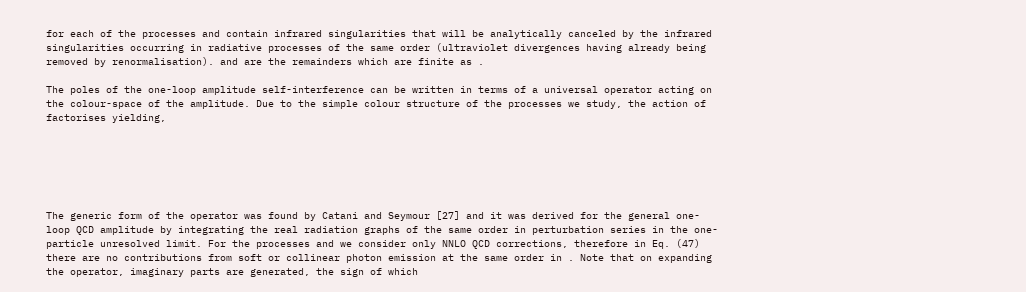for each of the processes and contain infrared singularities that will be analytically canceled by the infrared singularities occurring in radiative processes of the same order (ultraviolet divergences having already being removed by renormalisation). and are the remainders which are finite as .

The poles of the one-loop amplitude self-interference can be written in terms of a universal operator acting on the colour-space of the amplitude. Due to the simple colour structure of the processes we study, the action of factorises yielding,






The generic form of the operator was found by Catani and Seymour [27] and it was derived for the general one-loop QCD amplitude by integrating the real radiation graphs of the same order in perturbation series in the one-particle unresolved limit. For the processes and we consider only NNLO QCD corrections, therefore in Eq. (47) there are no contributions from soft or collinear photon emission at the same order in . Note that on expanding the operator, imaginary parts are generated, the sign of which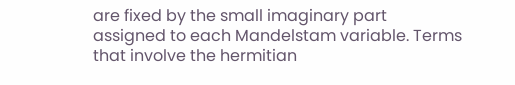are fixed by the small imaginary part assigned to each Mandelstam variable. Terms that involve the hermitian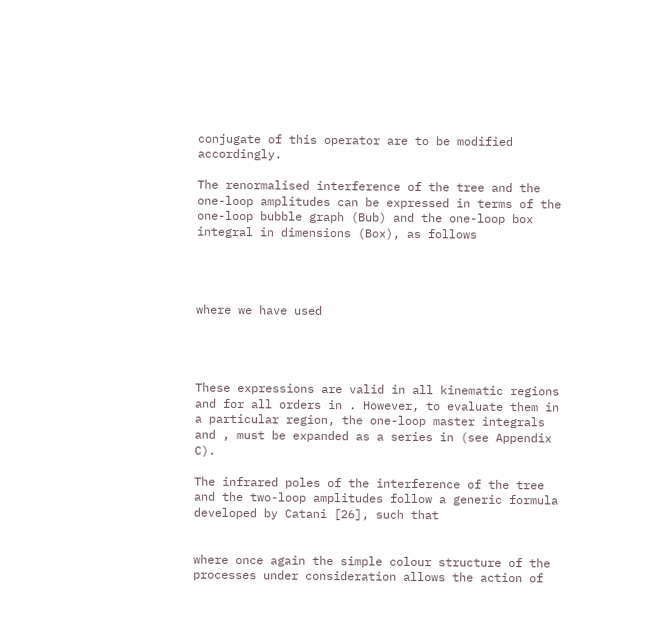conjugate of this operator are to be modified accordingly.

The renormalised interference of the tree and the one-loop amplitudes can be expressed in terms of the one-loop bubble graph (Bub) and the one-loop box integral in dimensions (Box), as follows




where we have used




These expressions are valid in all kinematic regions and for all orders in . However, to evaluate them in a particular region, the one-loop master integrals and , must be expanded as a series in (see Appendix C).

The infrared poles of the interference of the tree and the two-loop amplitudes follow a generic formula developed by Catani [26], such that


where once again the simple colour structure of the processes under consideration allows the action of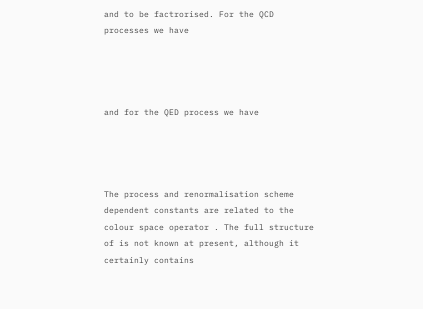and to be factrorised. For the QCD processes we have




and for the QED process we have




The process and renormalisation scheme dependent constants are related to the colour space operator . The full structure of is not known at present, although it certainly contains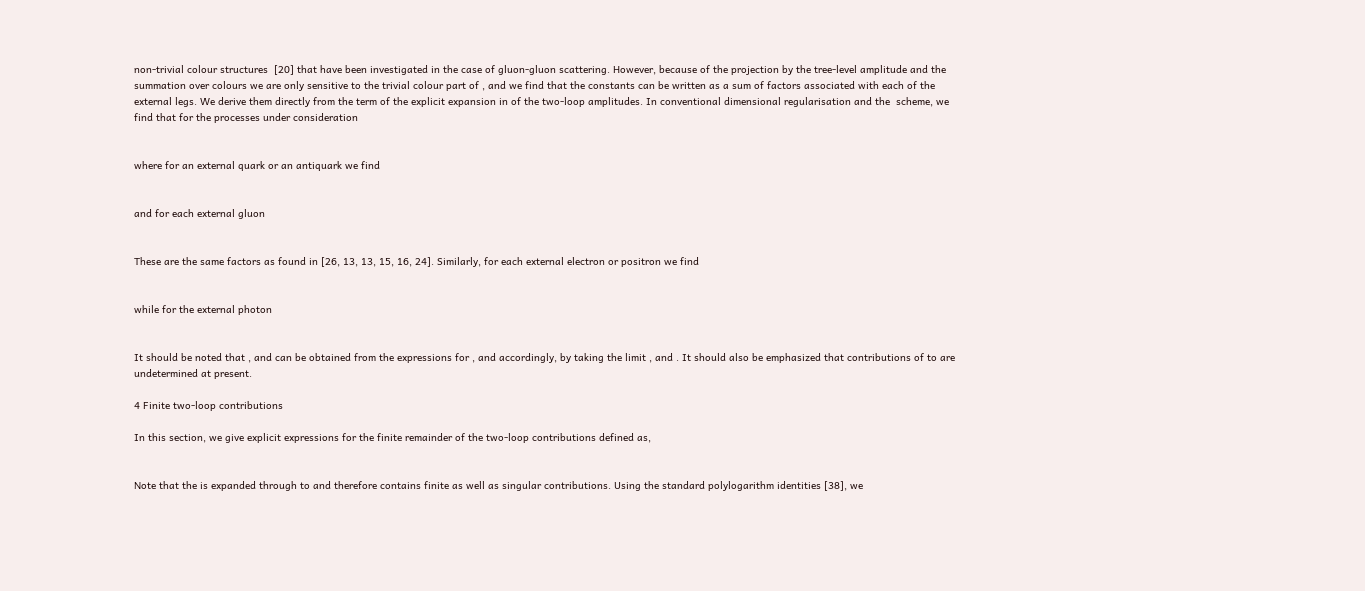non-trivial colour structures  [20] that have been investigated in the case of gluon-gluon scattering. However, because of the projection by the tree-level amplitude and the summation over colours we are only sensitive to the trivial colour part of , and we find that the constants can be written as a sum of factors associated with each of the external legs. We derive them directly from the term of the explicit expansion in of the two-loop amplitudes. In conventional dimensional regularisation and the  scheme, we find that for the processes under consideration


where for an external quark or an antiquark we find


and for each external gluon


These are the same factors as found in [26, 13, 13, 15, 16, 24]. Similarly, for each external electron or positron we find


while for the external photon


It should be noted that , and can be obtained from the expressions for , and accordingly, by taking the limit , and . It should also be emphasized that contributions of to are undetermined at present.

4 Finite two-loop contributions

In this section, we give explicit expressions for the finite remainder of the two-loop contributions defined as,


Note that the is expanded through to and therefore contains finite as well as singular contributions. Using the standard polylogarithm identities [38], we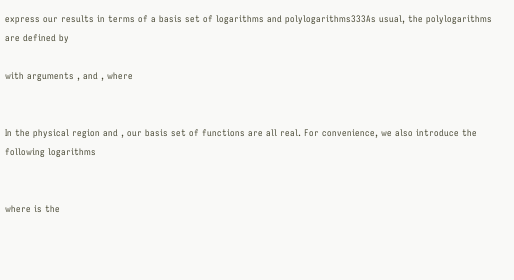express our results in terms of a basis set of logarithms and polylogarithms333As usual, the polylogarithms are defined by

with arguments , and , where


In the physical region and , our basis set of functions are all real. For convenience, we also introduce the following logarithms


where is the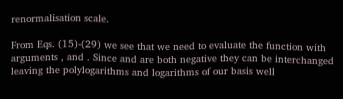renormalisation scale.

From Eqs. (15)-(29) we see that we need to evaluate the function with arguments , and . Since and are both negative they can be interchanged leaving the polylogarithms and logarithms of our basis well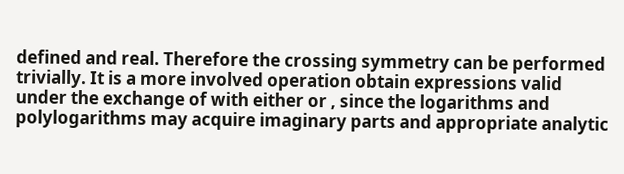defined and real. Therefore the crossing symmetry can be performed trivially. It is a more involved operation obtain expressions valid under the exchange of with either or , since the logarithms and polylogarithms may acquire imaginary parts and appropriate analytic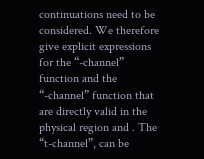continuations need to be considered. We therefore give explicit expressions for the “-channel” function and the “-channel” function that are directly valid in the physical region and . The “t-channel”, can be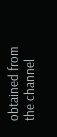obtained from the channel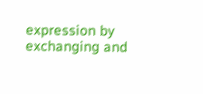expression by exchanging and